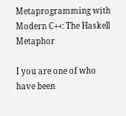Metaprogramming with Modern C++: The Haskell Metaphor

I you are one of who have been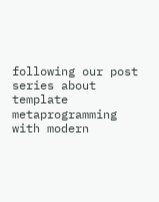following our post series about template metaprogramming with modern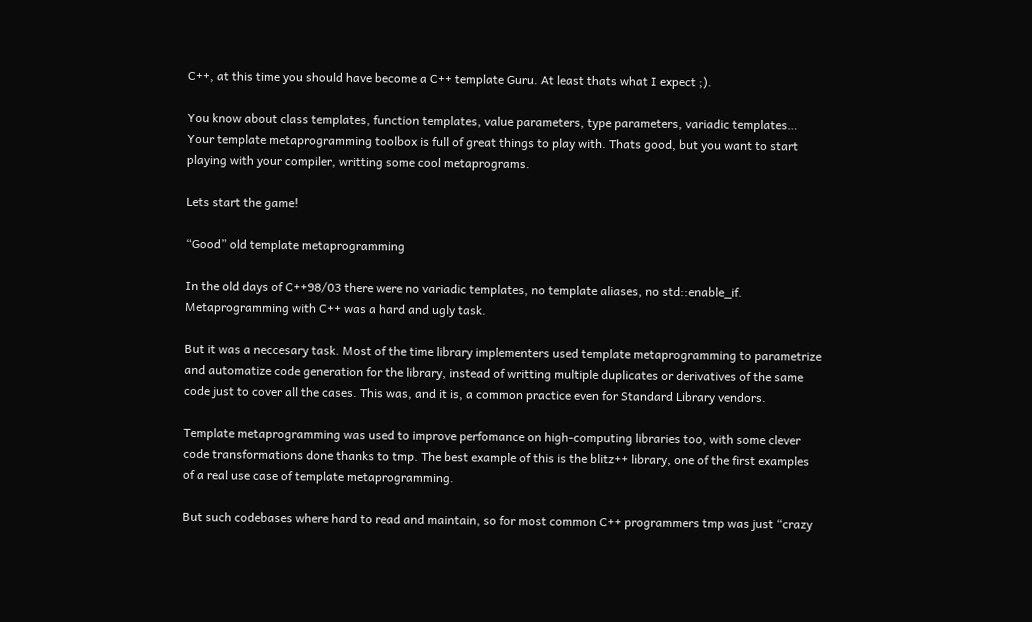C++, at this time you should have become a C++ template Guru. At least thats what I expect ;).

You know about class templates, function templates, value parameters, type parameters, variadic templates… Your template metaprogramming toolbox is full of great things to play with. Thats good, but you want to start playing with your compiler, writting some cool metaprograms.

Lets start the game!

“Good” old template metaprogramming

In the old days of C++98/03 there were no variadic templates, no template aliases, no std::enable_if. Metaprogramming with C++ was a hard and ugly task.

But it was a neccesary task. Most of the time library implementers used template metaprogramming to parametrize and automatize code generation for the library, instead of writting multiple duplicates or derivatives of the same code just to cover all the cases. This was, and it is, a common practice even for Standard Library vendors.

Template metaprogramming was used to improve perfomance on high-computing libraries too, with some clever code transformations done thanks to tmp. The best example of this is the blitz++ library, one of the first examples of a real use case of template metaprogramming.

But such codebases where hard to read and maintain, so for most common C++ programmers tmp was just “crazy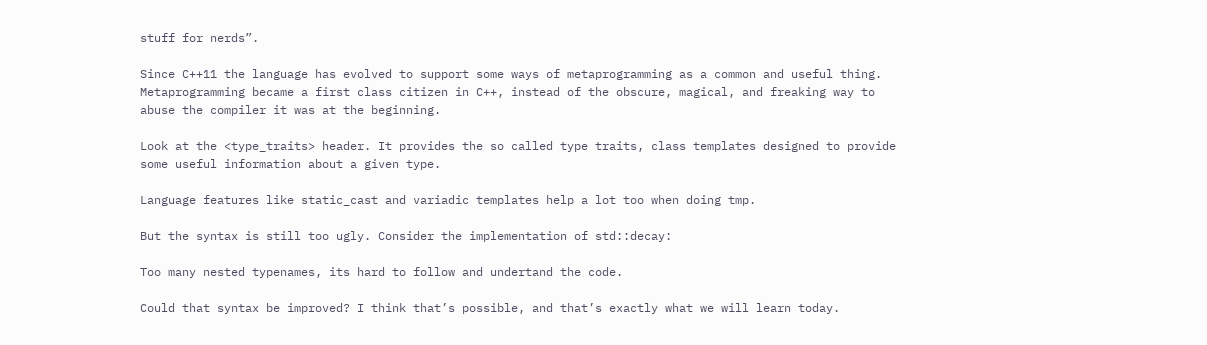stuff for nerds”.

Since C++11 the language has evolved to support some ways of metaprogramming as a common and useful thing. Metaprogramming became a first class citizen in C++, instead of the obscure, magical, and freaking way to abuse the compiler it was at the beginning.

Look at the <type_traits> header. It provides the so called type traits, class templates designed to provide some useful information about a given type.

Language features like static_cast and variadic templates help a lot too when doing tmp.

But the syntax is still too ugly. Consider the implementation of std::decay:

Too many nested typenames, its hard to follow and undertand the code.

Could that syntax be improved? I think that’s possible, and that’s exactly what we will learn today.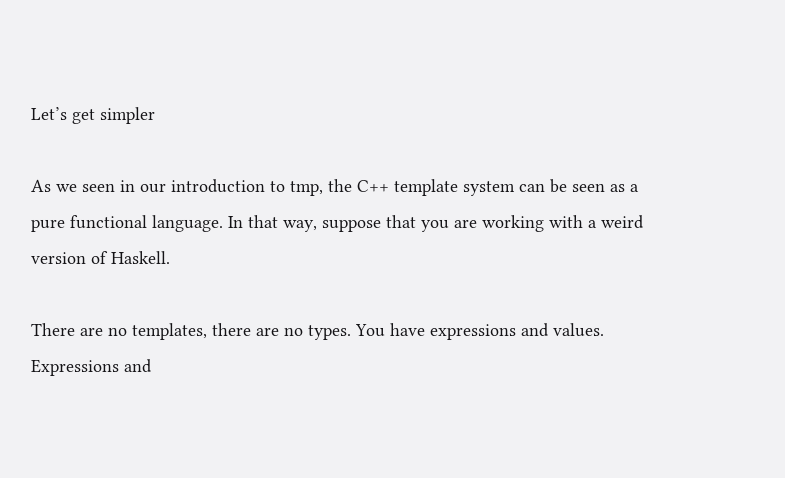Let’s get simpler

As we seen in our introduction to tmp, the C++ template system can be seen as a pure functional language. In that way, suppose that you are working with a weird version of Haskell.

There are no templates, there are no types. You have expressions and values. Expressions and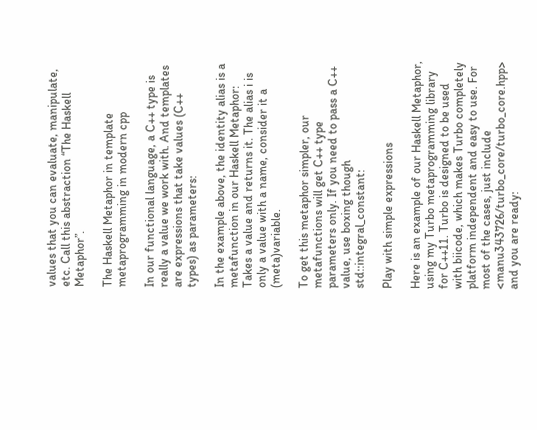values that you can evaluate, manipulate, etc. Call this abstraction “The Haskell Metaphor”.

The Haskell Metaphor in template metaprogramming in modern cpp

In our functional language, a C++ type is really a value we work with. And templates are expressions that take values (C++ types) as parameters:

In the example above, the identity alias is a metafunction in our Haskell Metaphor: Takes a value and returns it. The alias i is only a value with a name, consider it a (meta)variable.

To get this metaphor simpler, our metafunctions will get C++ type parameters only. If you need to pass a C++ value, use boxing though std::integral_constant:

Play with simple expressions

Here is an example of our Haskell Metaphor, using my Turbo metaprogramming library for C++11. Turbo is designed to be used with biicode, which makes Turbo completely platform independent and easy to use. For most of the cases, just include <manu343726/turbo_core/turbo_core.hpp> and you are ready: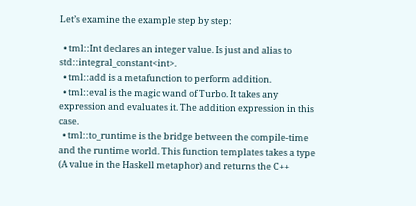Let’s examine the example step by step:

  • tml::Int declares an integer value. Is just and alias to std::integral_constant<int>.
  • tml::add is a metafunction to perform addition.
  • tml::eval is the magic wand of Turbo. It takes any expression and evaluates it. The addition expression in this case.
  • tml::to_runtime is the bridge between the compile-time and the runtime world. This function templates takes a type (A value in the Haskell metaphor) and returns the C++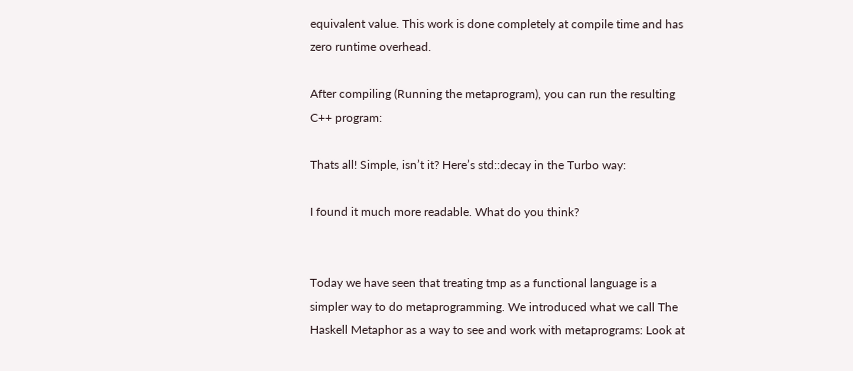equivalent value. This work is done completely at compile time and has zero runtime overhead.

After compiling (Running the metaprogram), you can run the resulting C++ program:

Thats all! Simple, isn’t it? Here’s std::decay in the Turbo way:

I found it much more readable. What do you think?


Today we have seen that treating tmp as a functional language is a simpler way to do metaprogramming. We introduced what we call The Haskell Metaphor as a way to see and work with metaprograms: Look at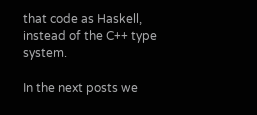that code as Haskell, instead of the C++ type system.

In the next posts we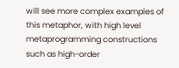will see more complex examples of this metaphor, with high level metaprogramming constructions such as high-order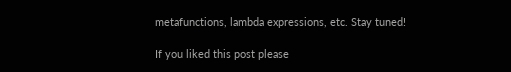metafunctions, lambda expressions, etc. Stay tuned!

If you liked this post please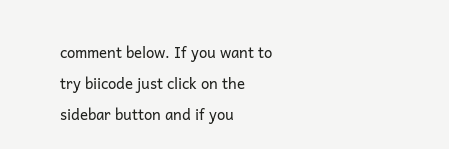comment below. If you want to try biicode just click on the sidebar button and if you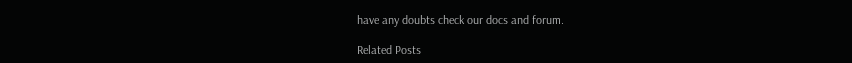have any doubts check our docs and forum.

Related Posts